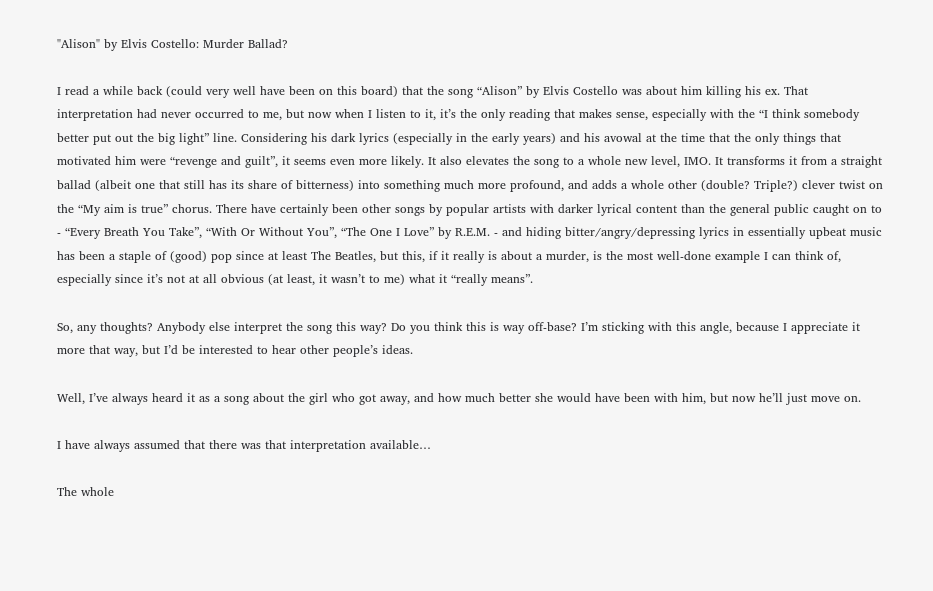"Alison" by Elvis Costello: Murder Ballad?

I read a while back (could very well have been on this board) that the song “Alison” by Elvis Costello was about him killing his ex. That interpretation had never occurred to me, but now when I listen to it, it’s the only reading that makes sense, especially with the “I think somebody better put out the big light” line. Considering his dark lyrics (especially in the early years) and his avowal at the time that the only things that motivated him were “revenge and guilt”, it seems even more likely. It also elevates the song to a whole new level, IMO. It transforms it from a straight ballad (albeit one that still has its share of bitterness) into something much more profound, and adds a whole other (double? Triple?) clever twist on the “My aim is true” chorus. There have certainly been other songs by popular artists with darker lyrical content than the general public caught on to - “Every Breath You Take”, “With Or Without You”, “The One I Love” by R.E.M. - and hiding bitter/angry/depressing lyrics in essentially upbeat music has been a staple of (good) pop since at least The Beatles, but this, if it really is about a murder, is the most well-done example I can think of, especially since it’s not at all obvious (at least, it wasn’t to me) what it “really means”.

So, any thoughts? Anybody else interpret the song this way? Do you think this is way off-base? I’m sticking with this angle, because I appreciate it more that way, but I’d be interested to hear other people’s ideas.

Well, I’ve always heard it as a song about the girl who got away, and how much better she would have been with him, but now he’ll just move on.

I have always assumed that there was that interpretation available…

The whole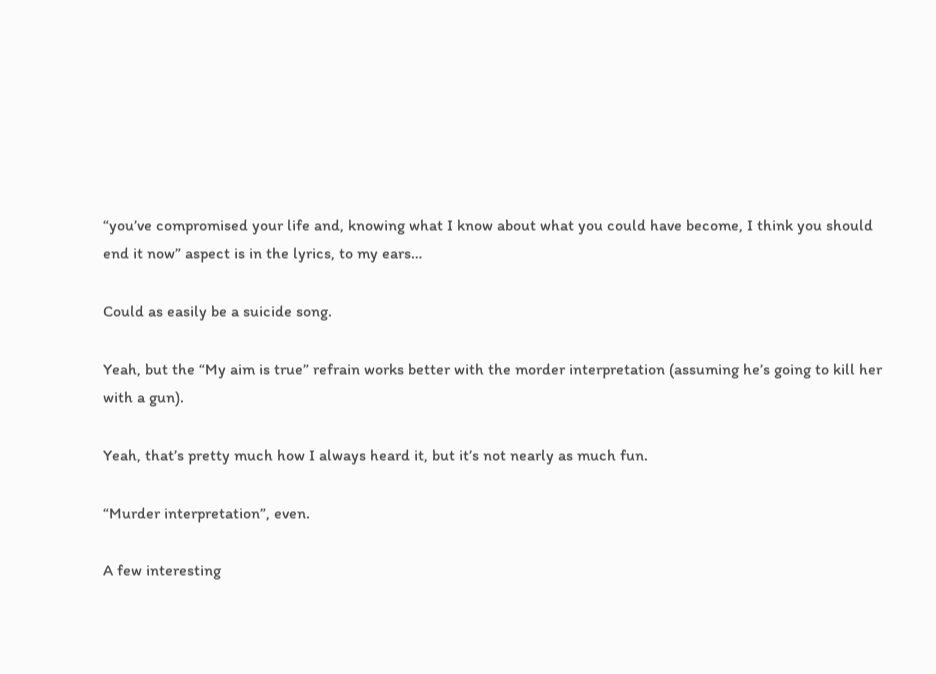“you’ve compromised your life and, knowing what I know about what you could have become, I think you should end it now” aspect is in the lyrics, to my ears…

Could as easily be a suicide song.

Yeah, but the “My aim is true” refrain works better with the morder interpretation (assuming he’s going to kill her with a gun).

Yeah, that’s pretty much how I always heard it, but it’s not nearly as much fun.

“Murder interpretation”, even.

A few interesting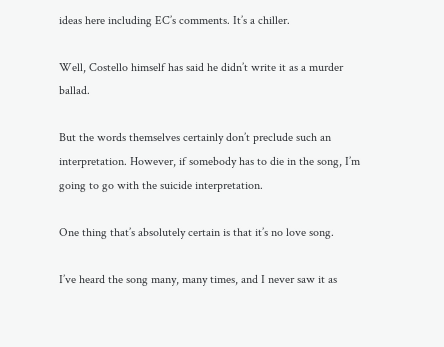ideas here including EC’s comments. It’s a chiller.

Well, Costello himself has said he didn’t write it as a murder ballad.

But the words themselves certainly don’t preclude such an interpretation. However, if somebody has to die in the song, I’m going to go with the suicide interpretation.

One thing that’s absolutely certain is that it’s no love song.

I’ve heard the song many, many times, and I never saw it as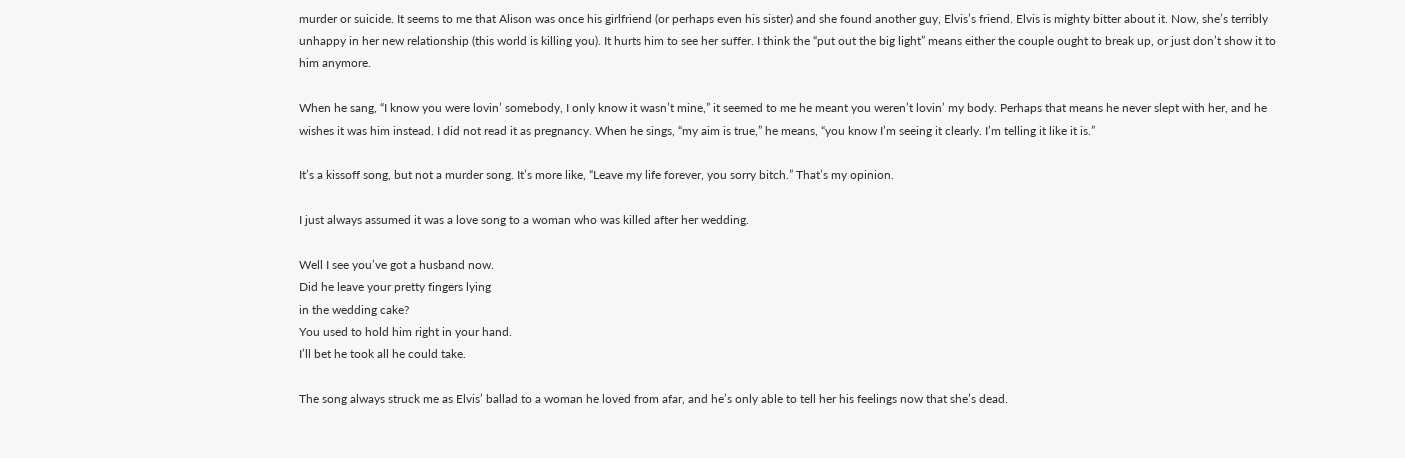murder or suicide. It seems to me that Alison was once his girlfriend (or perhaps even his sister) and she found another guy, Elvis’s friend. Elvis is mighty bitter about it. Now, she’s terribly unhappy in her new relationship (this world is killing you). It hurts him to see her suffer. I think the “put out the big light” means either the couple ought to break up, or just don’t show it to him anymore.

When he sang, “I know you were lovin’ somebody, I only know it wasn’t mine,” it seemed to me he meant you weren’t lovin’ my body. Perhaps that means he never slept with her, and he wishes it was him instead. I did not read it as pregnancy. When he sings, “my aim is true,” he means, “you know I’m seeing it clearly. I’m telling it like it is.”

It’s a kissoff song, but not a murder song. It’s more like, “Leave my life forever, you sorry bitch.” That’s my opinion.

I just always assumed it was a love song to a woman who was killed after her wedding.

Well I see you’ve got a husband now.
Did he leave your pretty fingers lying
in the wedding cake?
You used to hold him right in your hand.
I’ll bet he took all he could take.

The song always struck me as Elvis’ ballad to a woman he loved from afar, and he’s only able to tell her his feelings now that she’s dead.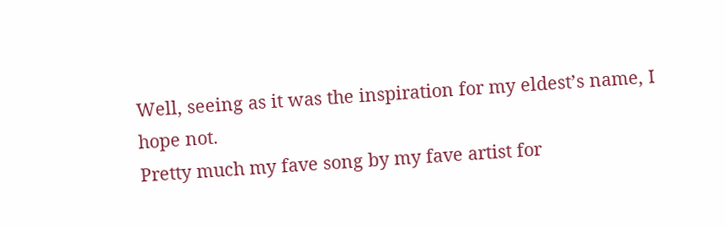Well, seeing as it was the inspiration for my eldest’s name, I hope not.
Pretty much my fave song by my fave artist for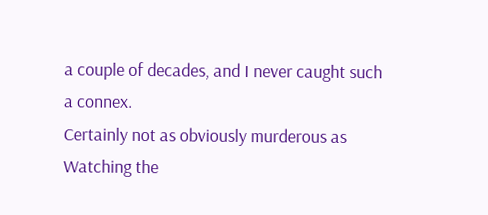a couple of decades, and I never caught such a connex.
Certainly not as obviously murderous as Watching the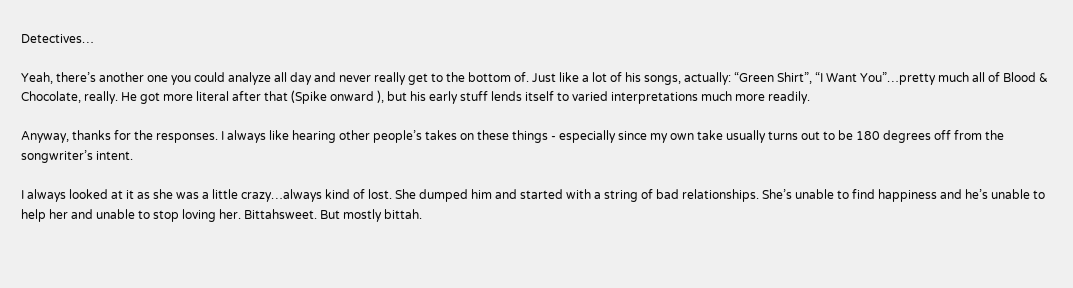Detectives…

Yeah, there’s another one you could analyze all day and never really get to the bottom of. Just like a lot of his songs, actually: “Green Shirt”, “I Want You”…pretty much all of Blood & Chocolate, really. He got more literal after that (Spike onward ), but his early stuff lends itself to varied interpretations much more readily.

Anyway, thanks for the responses. I always like hearing other people’s takes on these things - especially since my own take usually turns out to be 180 degrees off from the songwriter’s intent.

I always looked at it as she was a little crazy…always kind of lost. She dumped him and started with a string of bad relationships. She’s unable to find happiness and he’s unable to help her and unable to stop loving her. Bittahsweet. But mostly bittah.